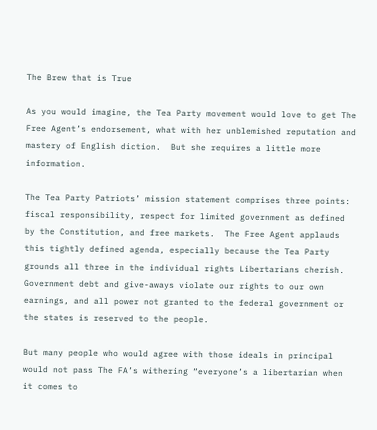The Brew that is True

As you would imagine, the Tea Party movement would love to get The Free Agent’s endorsement, what with her unblemished reputation and mastery of English diction.  But she requires a little more information.

The Tea Party Patriots’ mission statement comprises three points: fiscal responsibility, respect for limited government as defined by the Constitution, and free markets.  The Free Agent applauds this tightly defined agenda, especially because the Tea Party grounds all three in the individual rights Libertarians cherish.  Government debt and give-aways violate our rights to our own earnings, and all power not granted to the federal government or the states is reserved to the people.

But many people who would agree with those ideals in principal would not pass The FA’s withering “everyone’s a libertarian when it comes to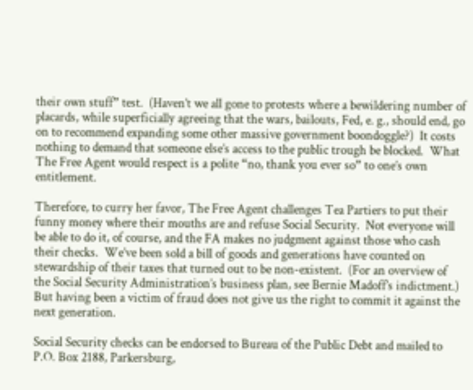their own stuff” test.  (Haven’t we all gone to protests where a bewildering number of placards, while superficially agreeing that the wars, bailouts, Fed, e. g., should end, go on to recommend expanding some other massive government boondoggle?)  It costs nothing to demand that someone else’s access to the public trough be blocked.  What The Free Agent would respect is a polite “no, thank you ever so” to one’s own entitlement.

Therefore, to curry her favor, The Free Agent challenges Tea Partiers to put their funny money where their mouths are and refuse Social Security.  Not everyone will be able to do it, of course, and the FA makes no judgment against those who cash their checks.  We’ve been sold a bill of goods and generations have counted on stewardship of their taxes that turned out to be non-existent.  (For an overview of the Social Security Administration’s business plan, see Bernie Madoff’s indictment.)  But having been a victim of fraud does not give us the right to commit it against the next generation.

Social Security checks can be endorsed to Bureau of the Public Debt and mailed to P.O. Box 2188, Parkersburg,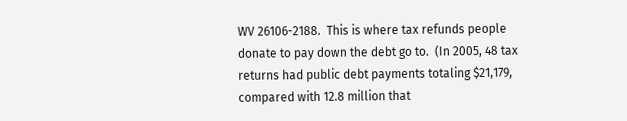WV 26106-2188.  This is where tax refunds people donate to pay down the debt go to.  (In 2005, 48 tax returns had public debt payments totaling $21,179, compared with 12.8 million that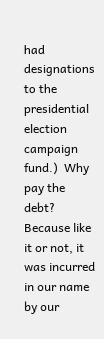had designations to the presidential election campaign fund.)  Why pay the debt?  Because like it or not, it was incurred in our name by our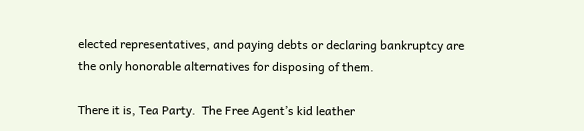elected representatives, and paying debts or declaring bankruptcy are the only honorable alternatives for disposing of them.

There it is, Tea Party.  The Free Agent’s kid leather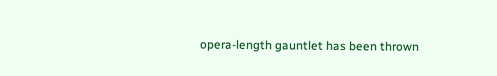opera-length gauntlet has been thrown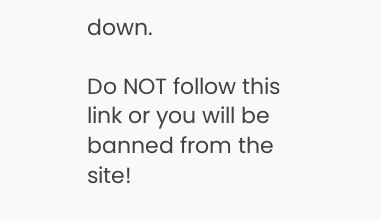down.

Do NOT follow this link or you will be banned from the site!